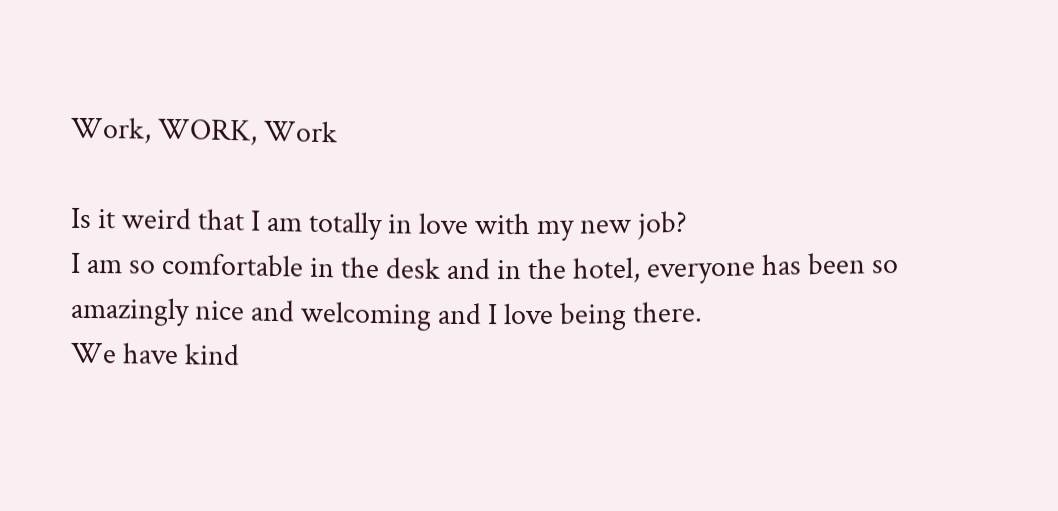Work, WORK, Work

Is it weird that I am totally in love with my new job?
I am so comfortable in the desk and in the hotel, everyone has been so amazingly nice and welcoming and I love being there.
We have kind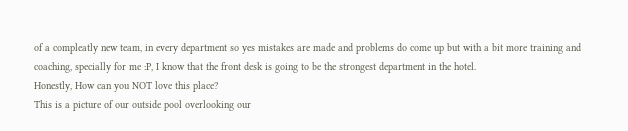of a compleatly new team, in every department so yes mistakes are made and problems do come up but with a bit more training and coaching, specially for me :P, I know that the front desk is going to be the strongest department in the hotel.
Honestly, How can you NOT love this place?
This is a picture of our outside pool overlooking our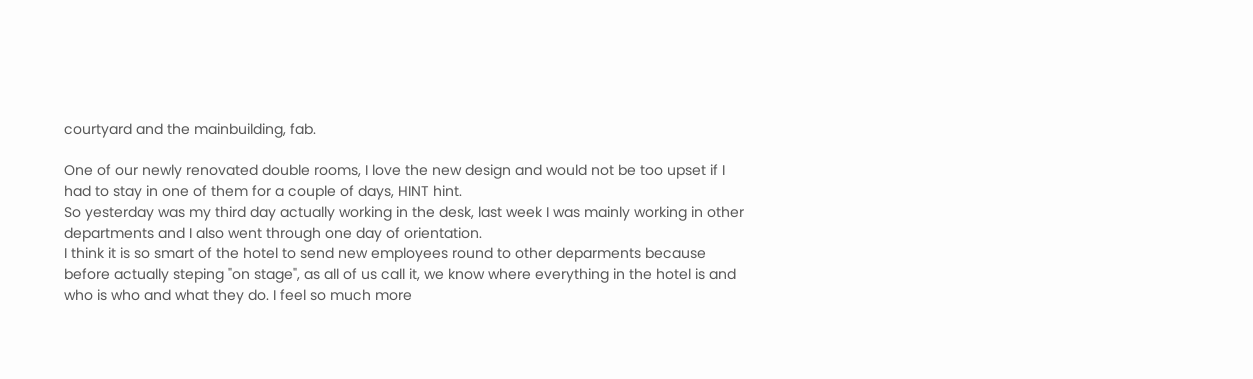courtyard and the mainbuilding, fab.

One of our newly renovated double rooms, I love the new design and would not be too upset if I had to stay in one of them for a couple of days, HINT hint.
So yesterday was my third day actually working in the desk, last week I was mainly working in other departments and I also went through one day of orientation.
I think it is so smart of the hotel to send new employees round to other deparments because before actually steping "on stage", as all of us call it, we know where everything in the hotel is and who is who and what they do. I feel so much more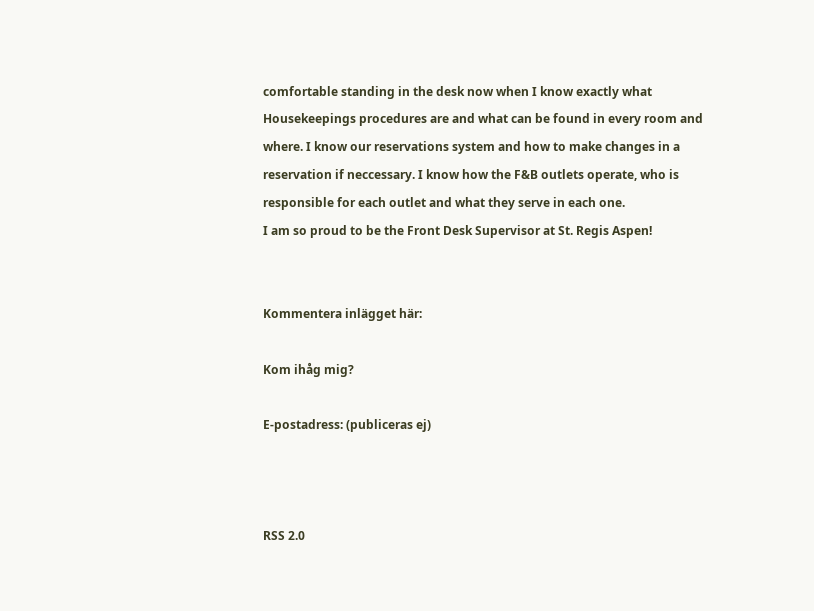comfortable standing in the desk now when I know exactly what Housekeepings procedures are and what can be found in every room and where. I know our reservations system and how to make changes in a reservation if neccessary. I know how the F&B outlets operate, who is responsible for each outlet and what they serve in each one.
I am so proud to be the Front Desk Supervisor at St. Regis Aspen!


Kommentera inlägget här:

Kom ihåg mig?

E-postadress: (publiceras ej)



RSS 2.0